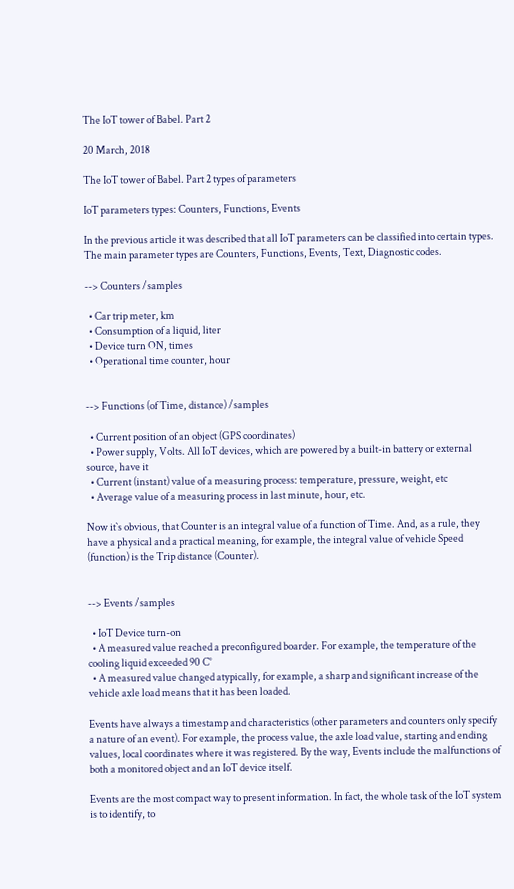The IoT tower of Babel. Part 2

20 March, 2018

The IoT tower of Babel. Part 2 types of parameters

IoT parameters types: Counters, Functions, Events

In the previous article it was described that all IoT parameters can be classified into certain types. The main parameter types are Counters, Functions, Events, Text, Diagnostic codes.

--> Counters /samples

  • Car trip meter, km
  • Consumption of a liquid, liter
  • Device turn ON, times
  • Operational time counter, hour


--> Functions (of Time, distance) /samples

  • Current position of an object (GPS coordinates)
  • Power supply, Volts. All IoT devices, which are powered by a built-in battery or external source, have it
  • Current (instant) value of a measuring process: temperature, pressure, weight, etc
  • Average value of a measuring process in last minute, hour, etc.

Now it`s obvious, that Counter is an integral value of a function of Time. And, as a rule, they have a physical and a practical meaning, for example, the integral value of vehicle Speed (function) is the Trip distance (Counter).


--> Events /samples

  • IoT Device turn-on
  • A measured value reached a preconfigured boarder. For example, the temperature of the cooling liquid exceeded 90 C°
  • A measured value changed atypically, for example, a sharp and significant increase of the vehicle axle load means that it has been loaded.

Events have always a timestamp and characteristics (other parameters and counters only specify a nature of an event). For example, the process value, the axle load value, starting and ending values, local coordinates where it was registered. By the way, Events include the malfunctions of both a monitored object and an IoT device itself.

Events are the most compact way to present information. In fact, the whole task of the IoT system is to identify, to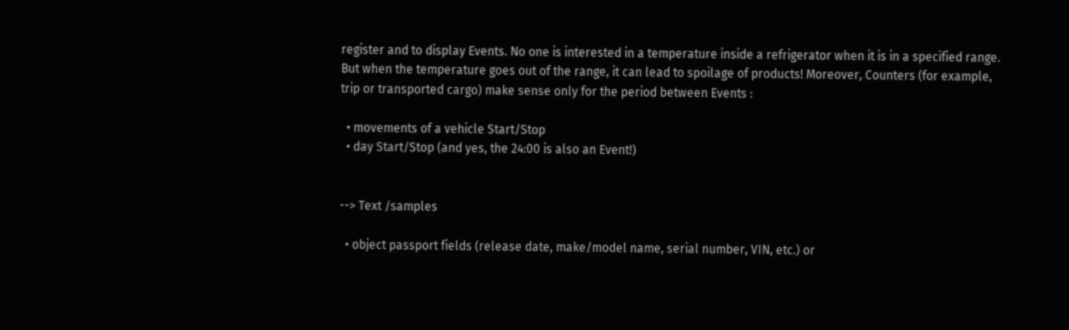register and to display Events. No one is interested in a temperature inside a refrigerator when it is in a specified range.  But when the temperature goes out of the range, it can lead to spoilage of products! Moreover, Counters (for example, trip or transported cargo) make sense only for the period between Events :

  • movements of a vehicle Start/Stop
  • day Start/Stop (and yes, the 24:00 is also an Event!)


--> Text /samples

  • object passport fields (release date, make/model name, serial number, VIN, etc.) or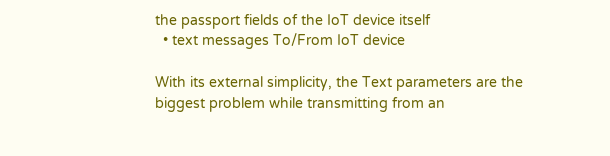the passport fields of the IoT device itself
  • text messages To/From IoT device

With its external simplicity, the Text parameters are the biggest problem while transmitting from an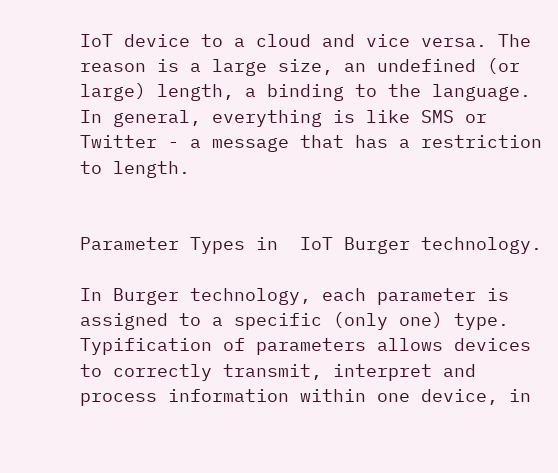IoT device to a cloud and vice versa. The reason is a large size, an undefined (or large) length, a binding to the language. In general, everything is like SMS or Twitter - a message that has a restriction to length.


Parameter Types in  IoT Burger technology.

In Burger technology, each parameter is assigned to a specific (only one) type. Typification of parameters allows devices to correctly transmit, interpret and process information within one device, in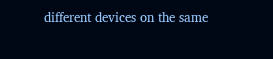different devices on the same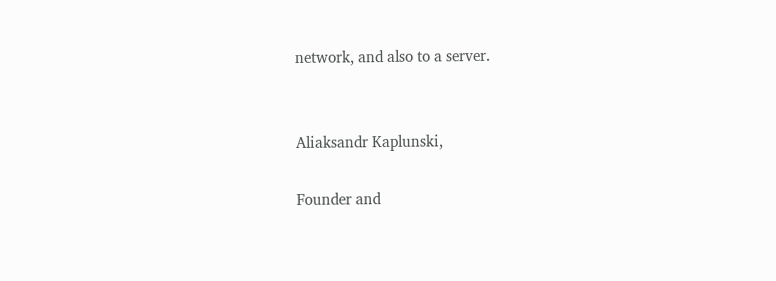network, and also to a server.


Aliaksandr Kaplunski,

Founder and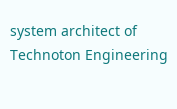system architect of Technoton Engineering